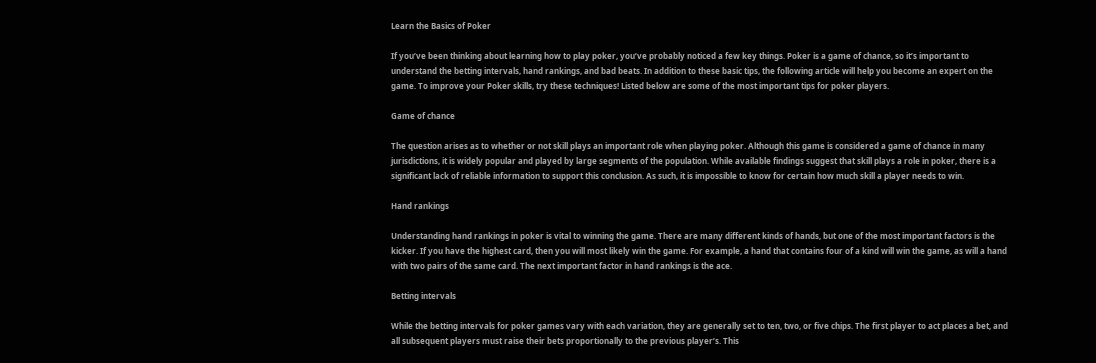Learn the Basics of Poker

If you’ve been thinking about learning how to play poker, you’ve probably noticed a few key things. Poker is a game of chance, so it’s important to understand the betting intervals, hand rankings, and bad beats. In addition to these basic tips, the following article will help you become an expert on the game. To improve your Poker skills, try these techniques! Listed below are some of the most important tips for poker players.

Game of chance

The question arises as to whether or not skill plays an important role when playing poker. Although this game is considered a game of chance in many jurisdictions, it is widely popular and played by large segments of the population. While available findings suggest that skill plays a role in poker, there is a significant lack of reliable information to support this conclusion. As such, it is impossible to know for certain how much skill a player needs to win.

Hand rankings

Understanding hand rankings in poker is vital to winning the game. There are many different kinds of hands, but one of the most important factors is the kicker. If you have the highest card, then you will most likely win the game. For example, a hand that contains four of a kind will win the game, as will a hand with two pairs of the same card. The next important factor in hand rankings is the ace.

Betting intervals

While the betting intervals for poker games vary with each variation, they are generally set to ten, two, or five chips. The first player to act places a bet, and all subsequent players must raise their bets proportionally to the previous player’s. This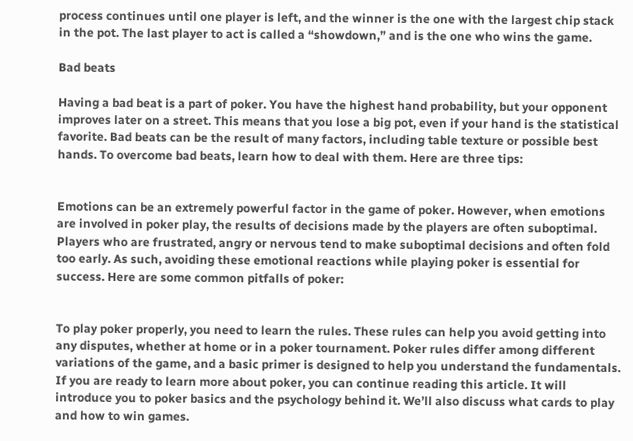process continues until one player is left, and the winner is the one with the largest chip stack in the pot. The last player to act is called a “showdown,” and is the one who wins the game.

Bad beats

Having a bad beat is a part of poker. You have the highest hand probability, but your opponent improves later on a street. This means that you lose a big pot, even if your hand is the statistical favorite. Bad beats can be the result of many factors, including table texture or possible best hands. To overcome bad beats, learn how to deal with them. Here are three tips:


Emotions can be an extremely powerful factor in the game of poker. However, when emotions are involved in poker play, the results of decisions made by the players are often suboptimal. Players who are frustrated, angry or nervous tend to make suboptimal decisions and often fold too early. As such, avoiding these emotional reactions while playing poker is essential for success. Here are some common pitfalls of poker:


To play poker properly, you need to learn the rules. These rules can help you avoid getting into any disputes, whether at home or in a poker tournament. Poker rules differ among different variations of the game, and a basic primer is designed to help you understand the fundamentals. If you are ready to learn more about poker, you can continue reading this article. It will introduce you to poker basics and the psychology behind it. We’ll also discuss what cards to play and how to win games.